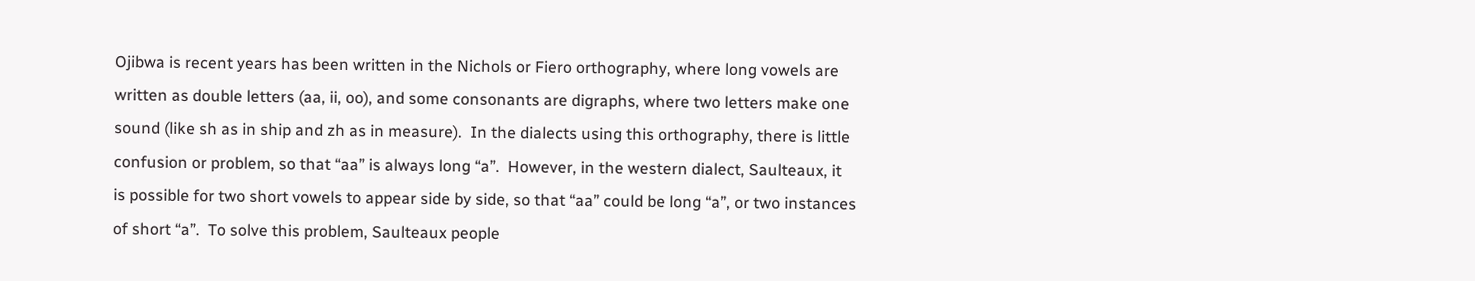Ojibwa is recent years has been written in the Nichols or Fiero orthography, where long vowels are written as double letters (aa, ii, oo), and some consonants are digraphs, where two letters make one sound (like sh as in ship and zh as in measure).  In the dialects using this orthography, there is little confusion or problem, so that “aa” is always long “a”.  However, in the western dialect, Saulteaux, it is possible for two short vowels to appear side by side, so that “aa” could be long “a”, or two instances of short “a”.  To solve this problem, Saulteaux people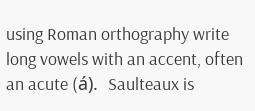using Roman orthography write long vowels with an accent, often an acute (á).  Saulteaux is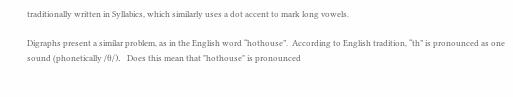traditionally written in Syllabics, which similarly uses a dot accent to mark long vowels.

Digraphs present a similar problem, as in the English word “hothouse”.  According to English tradition, “th” is pronounced as one sound (phonetically /θ/).  Does this mean that "hothouse" is pronounced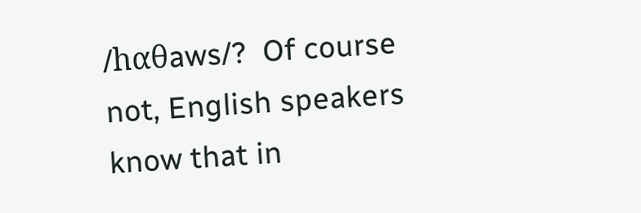/hαθaws/?  Of course not, English speakers know that in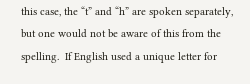this case, the “t” and “h” are spoken separately, but one would not be aware of this from the spelling.  If English used a unique letter for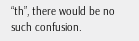“th”, there would be no such confusion.